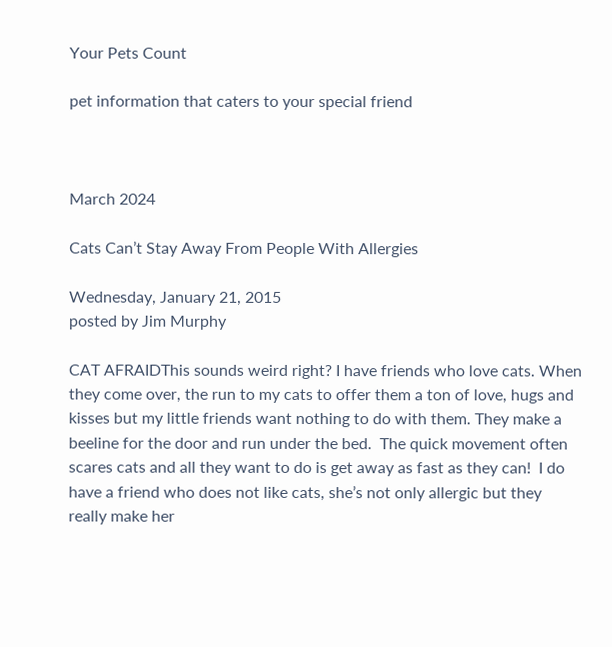Your Pets Count

pet information that caters to your special friend



March 2024

Cats Can’t Stay Away From People With Allergies

Wednesday, January 21, 2015
posted by Jim Murphy

CAT AFRAIDThis sounds weird right? I have friends who love cats. When they come over, the run to my cats to offer them a ton of love, hugs and kisses but my little friends want nothing to do with them. They make a beeline for the door and run under the bed.  The quick movement often scares cats and all they want to do is get away as fast as they can!  I do have a friend who does not like cats, she’s not only allergic but they really make her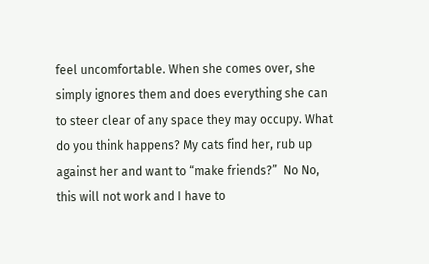feel uncomfortable. When she comes over, she simply ignores them and does everything she can to steer clear of any space they may occupy. What do you think happens? My cats find her, rub up against her and want to “make friends?”  No No, this will not work and I have to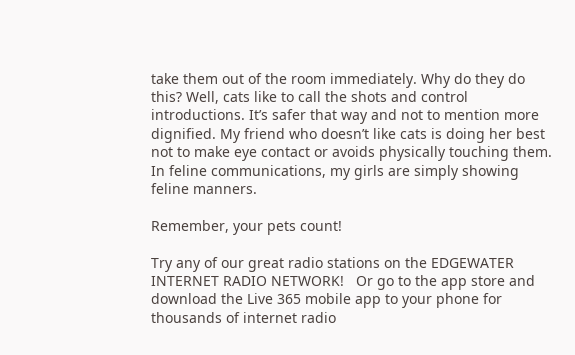take them out of the room immediately. Why do they do this? Well, cats like to call the shots and control introductions. It’s safer that way and not to mention more dignified. My friend who doesn’t like cats is doing her best not to make eye contact or avoids physically touching them. In feline communications, my girls are simply showing feline manners.

Remember, your pets count!

Try any of our great radio stations on the EDGEWATER INTERNET RADIO NETWORK!   Or go to the app store and download the Live 365 mobile app to your phone for thousands of internet radio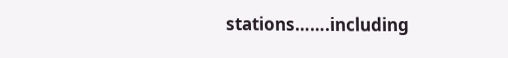stations…….including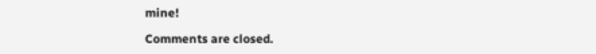mine!

Comments are closed.